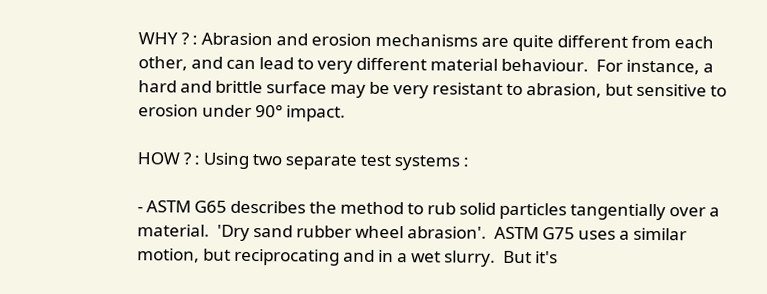WHY ? : Abrasion and erosion mechanisms are quite different from each other, and can lead to very different material behaviour.  For instance, a hard and brittle surface may be very resistant to abrasion, but sensitive to erosion under 90° impact.

HOW ? : Using two separate test systems :

- ASTM G65 describes the method to rub solid particles tangentially over a material.  'Dry sand rubber wheel abrasion'.  ASTM G75 uses a similar motion, but reciprocating and in a wet slurry.  But it's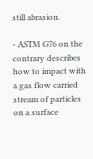still abrasion.

- ASTM G76 on the contrary describes how to impact with a gas flow carried stream of particles on a surface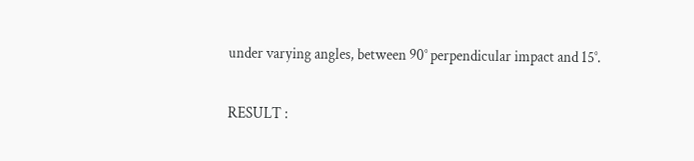under varying angles, between 90° perpendicular impact and 15°.

RESULT :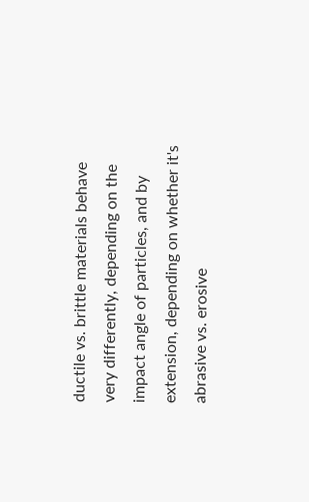ductile vs. brittle materials behave very differently, depending on the impact angle of particles, and by extension, depending on whether it's abrasive vs. erosive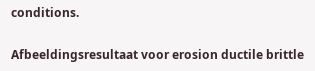conditions.

Afbeeldingsresultaat voor erosion ductile brittle